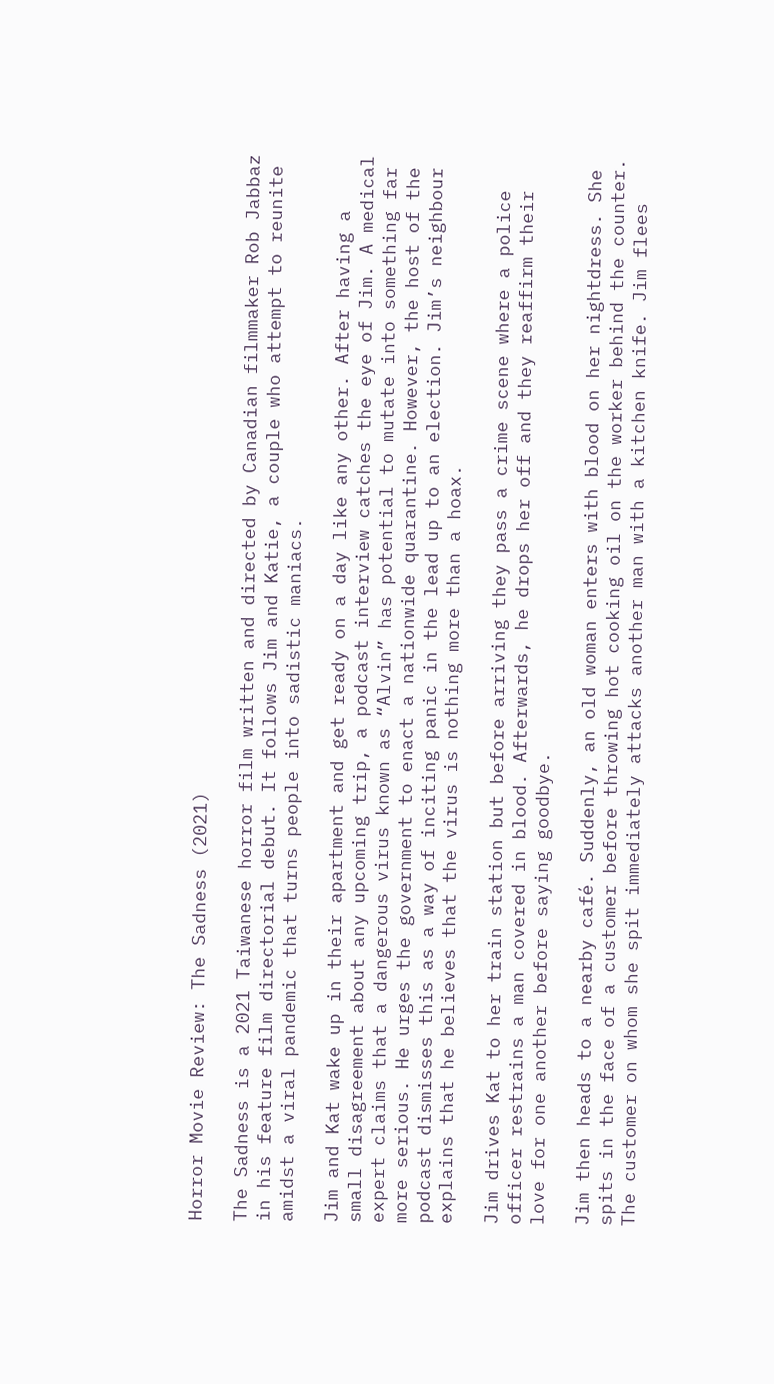Horror Movie Review: The Sadness (2021)

The Sadness is a 2021 Taiwanese horror film written and directed by Canadian filmmaker Rob Jabbaz in his feature film directorial debut. It follows Jim and Katie, a couple who attempt to reunite amidst a viral pandemic that turns people into sadistic maniacs.

Jim and Kat wake up in their apartment and get ready on a day like any other. After having a small disagreement about any upcoming trip, a podcast interview catches the eye of Jim. A medical expert claims that a dangerous virus known as “Alvin” has potential to mutate into something far more serious. He urges the government to enact a nationwide quarantine. However, the host of the podcast dismisses this as a way of inciting panic in the lead up to an election. Jim’s neighbour explains that he believes that the virus is nothing more than a hoax.

Jim drives Kat to her train station but before arriving they pass a crime scene where a police officer restrains a man covered in blood. Afterwards, he drops her off and they reaffirm their love for one another before saying goodbye.

Jim then heads to a nearby café. Suddenly, an old woman enters with blood on her nightdress. She spits in the face of a customer before throwing hot cooking oil on the worker behind the counter. The customer on whom she spit immediately attacks another man with a kitchen knife. Jim flees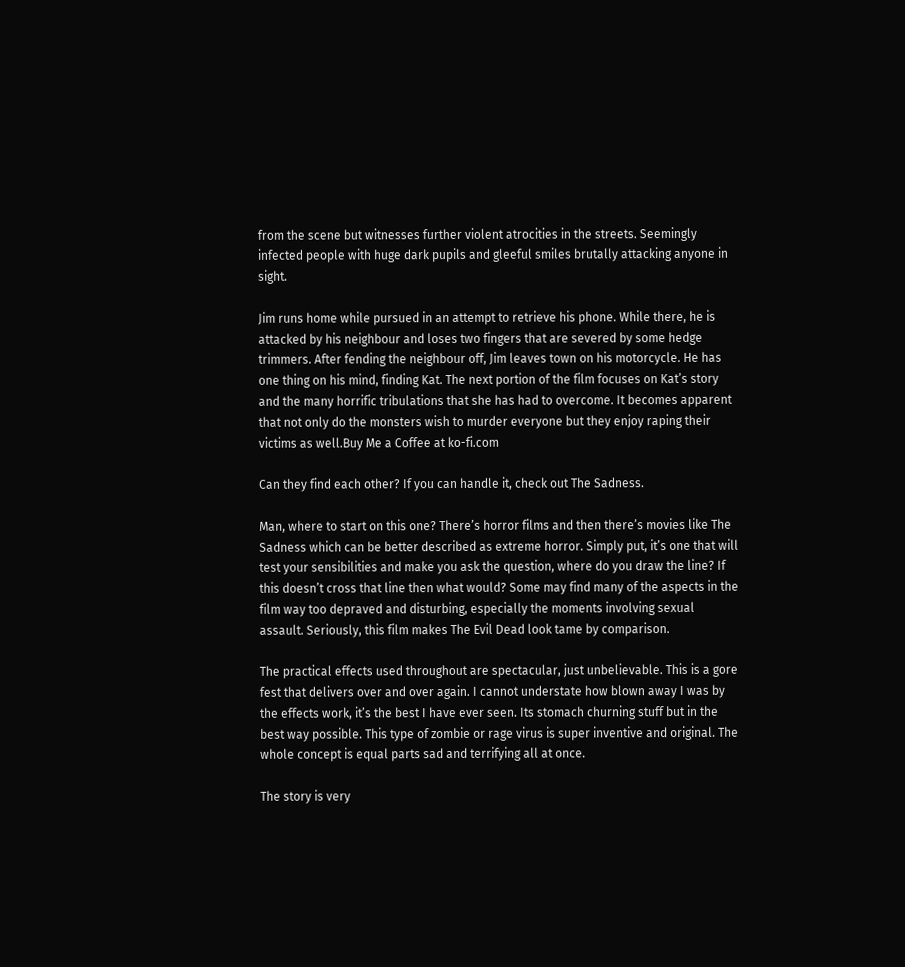from the scene but witnesses further violent atrocities in the streets. Seemingly infected people with huge dark pupils and gleeful smiles brutally attacking anyone in sight.

Jim runs home while pursued in an attempt to retrieve his phone. While there, he is attacked by his neighbour and loses two fingers that are severed by some hedge trimmers. After fending the neighbour off, Jim leaves town on his motorcycle. He has one thing on his mind, finding Kat. The next portion of the film focuses on Kat’s story and the many horrific tribulations that she has had to overcome. It becomes apparent that not only do the monsters wish to murder everyone but they enjoy raping their victims as well.Buy Me a Coffee at ko-fi.com

Can they find each other? If you can handle it, check out The Sadness.

Man, where to start on this one? There’s horror films and then there’s movies like The Sadness which can be better described as extreme horror. Simply put, it’s one that will test your sensibilities and make you ask the question, where do you draw the line? If this doesn’t cross that line then what would? Some may find many of the aspects in the film way too depraved and disturbing, especially the moments involving sexual assault. Seriously, this film makes The Evil Dead look tame by comparison.

The practical effects used throughout are spectacular, just unbelievable. This is a gore fest that delivers over and over again. I cannot understate how blown away I was by the effects work, it’s the best I have ever seen. Its stomach churning stuff but in the best way possible. This type of zombie or rage virus is super inventive and original. The whole concept is equal parts sad and terrifying all at once.

The story is very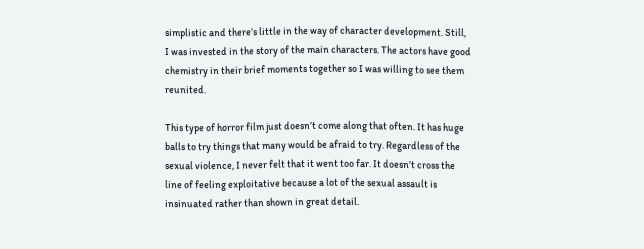simplistic and there’s little in the way of character development. Still, I was invested in the story of the main characters. The actors have good chemistry in their brief moments together so I was willing to see them reunited.

This type of horror film just doesn’t come along that often. It has huge balls to try things that many would be afraid to try. Regardless of the sexual violence, I never felt that it went too far. It doesn’t cross the line of feeling exploitative because a lot of the sexual assault is insinuated rather than shown in great detail.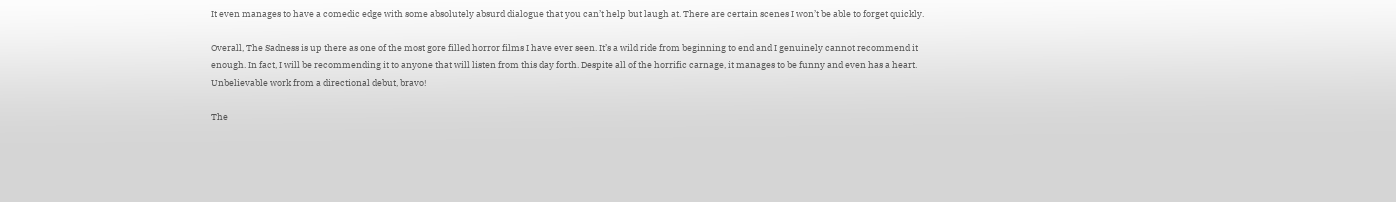It even manages to have a comedic edge with some absolutely absurd dialogue that you can’t help but laugh at. There are certain scenes I won’t be able to forget quickly.

Overall, The Sadness is up there as one of the most gore filled horror films I have ever seen. It’s a wild ride from beginning to end and I genuinely cannot recommend it enough. In fact, I will be recommending it to anyone that will listen from this day forth. Despite all of the horrific carnage, it manages to be funny and even has a heart. Unbelievable work from a directional debut, bravo!

The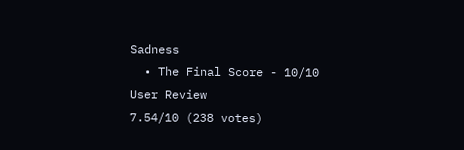Sadness
  • The Final Score - 10/10
User Review
7.54/10 (238 votes)